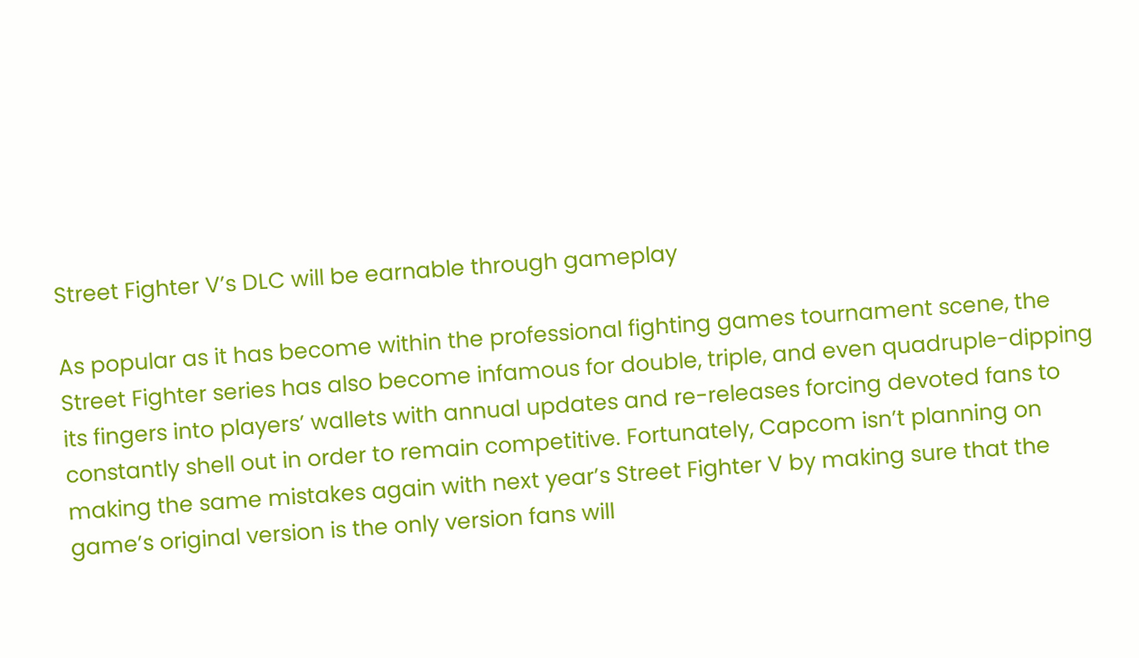Street Fighter V’s DLC will be earnable through gameplay

As popular as it has become within the professional fighting games tournament scene, the Street Fighter series has also become infamous for double, triple, and even quadruple-dipping its fingers into players’ wallets with annual updates and re-releases forcing devoted fans to constantly shell out in order to remain competitive. Fortunately, Capcom isn’t planning on making the same mistakes again with next year’s Street Fighter V by making sure that the game’s original version is the only version fans will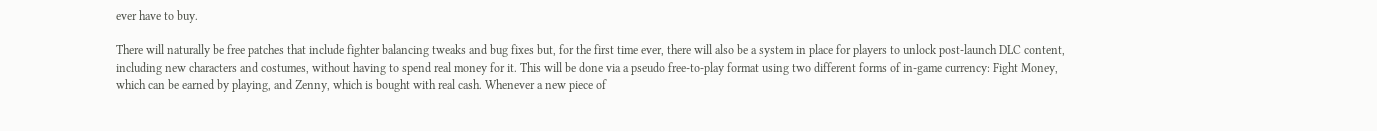ever have to buy.

There will naturally be free patches that include fighter balancing tweaks and bug fixes but, for the first time ever, there will also be a system in place for players to unlock post-launch DLC content, including new characters and costumes, without having to spend real money for it. This will be done via a pseudo free-to-play format using two different forms of in-game currency: Fight Money, which can be earned by playing, and Zenny, which is bought with real cash. Whenever a new piece of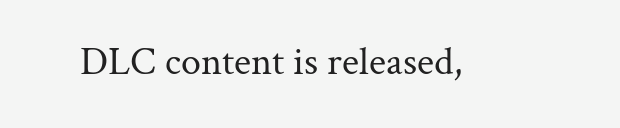DLC content is released,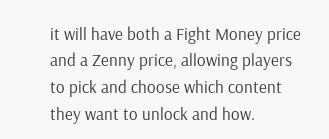it will have both a Fight Money price and a Zenny price, allowing players to pick and choose which content they want to unlock and how.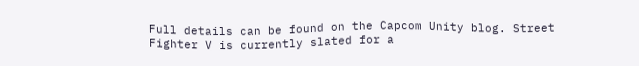Full details can be found on the Capcom Unity blog. Street Fighter V is currently slated for a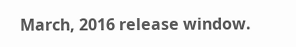March, 2016 release window.